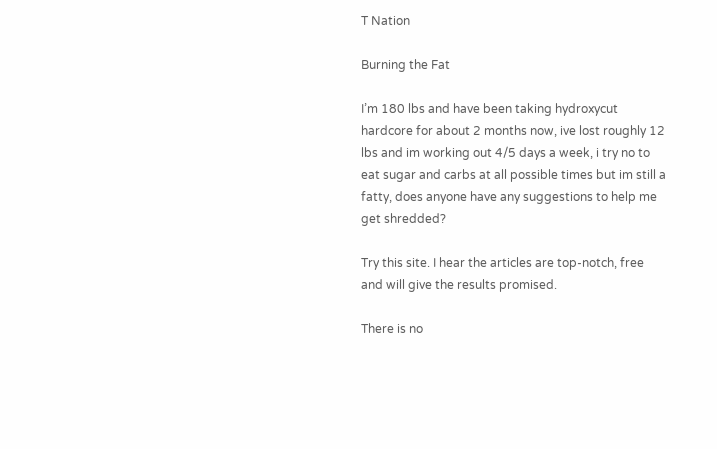T Nation

Burning the Fat

I’m 180 lbs and have been taking hydroxycut hardcore for about 2 months now, ive lost roughly 12 lbs and im working out 4/5 days a week, i try no to eat sugar and carbs at all possible times but im still a fatty, does anyone have any suggestions to help me get shredded?

Try this site. I hear the articles are top-notch, free and will give the results promised.

There is no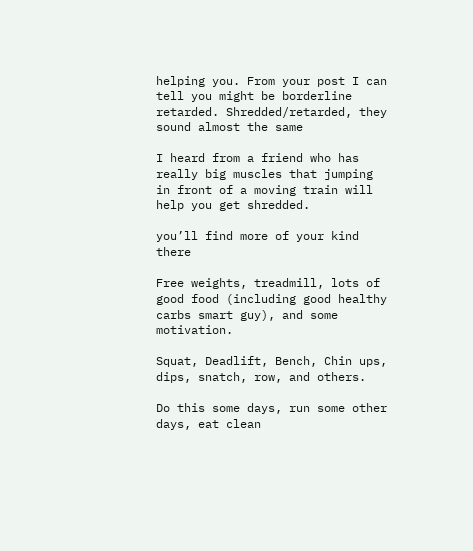helping you. From your post I can tell you might be borderline retarded. Shredded/retarded, they sound almost the same

I heard from a friend who has really big muscles that jumping in front of a moving train will help you get shredded.

you’ll find more of your kind there

Free weights, treadmill, lots of good food (including good healthy carbs smart guy), and some motivation.

Squat, Deadlift, Bench, Chin ups, dips, snatch, row, and others.

Do this some days, run some other days, eat clean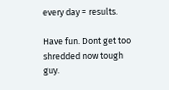every day = results.

Have fun. Dont get too shredded now tough guy.